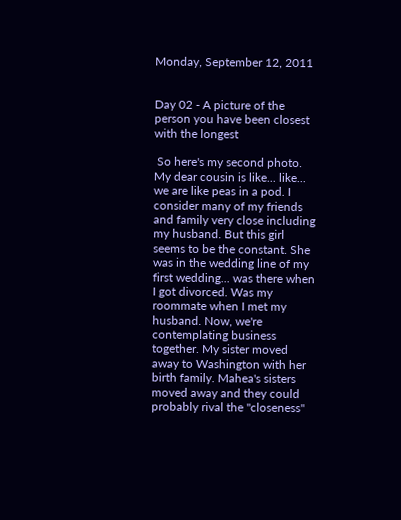Monday, September 12, 2011


Day 02 - A picture of the person you have been closest with the longest

 So here's my second photo. My dear cousin is like... like... we are like peas in a pod. I consider many of my friends and family very close including my husband. But this girl seems to be the constant. She was in the wedding line of my first wedding... was there when I got divorced. Was my roommate when I met my husband. Now, we're contemplating business together. My sister moved away to Washington with her birth family. Mahea's sisters moved away and they could probably rival the "closeness"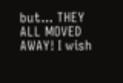but... THEY ALL MOVED AWAY! I wish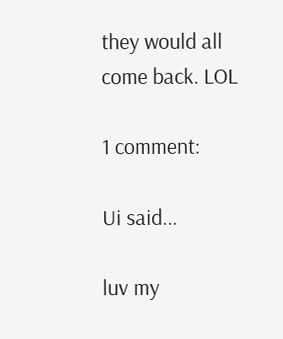they would all come back. LOL

1 comment:

Ui said...

luv my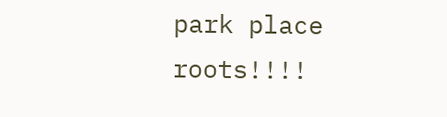park place roots!!!!